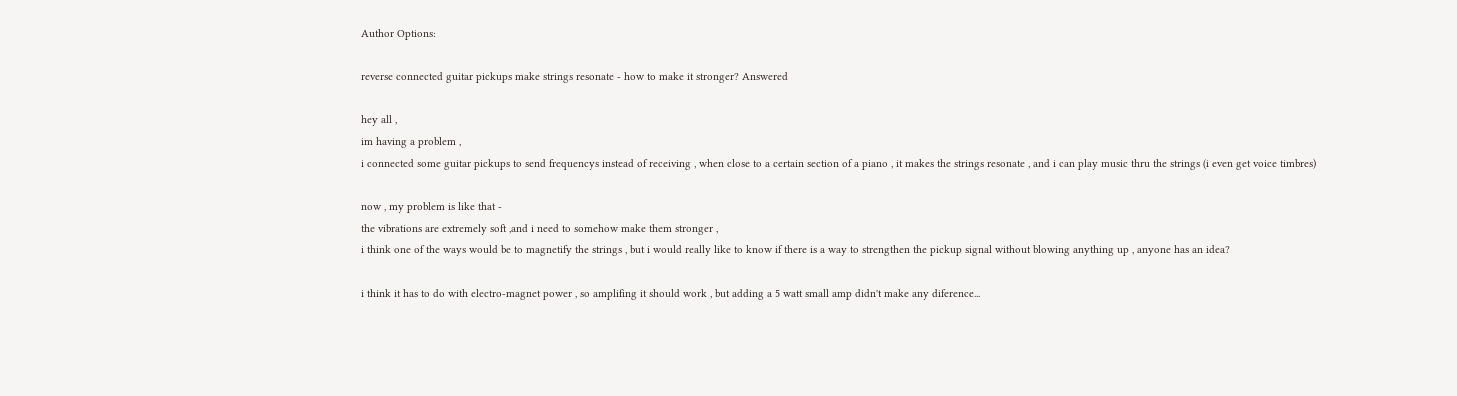Author Options:

reverse connected guitar pickups make strings resonate - how to make it stronger? Answered

hey all ,
im having a problem ,
i connected some guitar pickups to send frequencys instead of receiving , when close to a certain section of a piano , it makes the strings resonate , and i can play music thru the strings (i even get voice timbres)

now , my problem is like that -
the vibrations are extremely soft ,and i need to somehow make them stronger ,
i think one of the ways would be to magnetify the strings , but i would really like to know if there is a way to strengthen the pickup signal without blowing anything up , anyone has an idea?

i think it has to do with electro-magnet power , so amplifing it should work , but adding a 5 watt small amp didn't make any diference...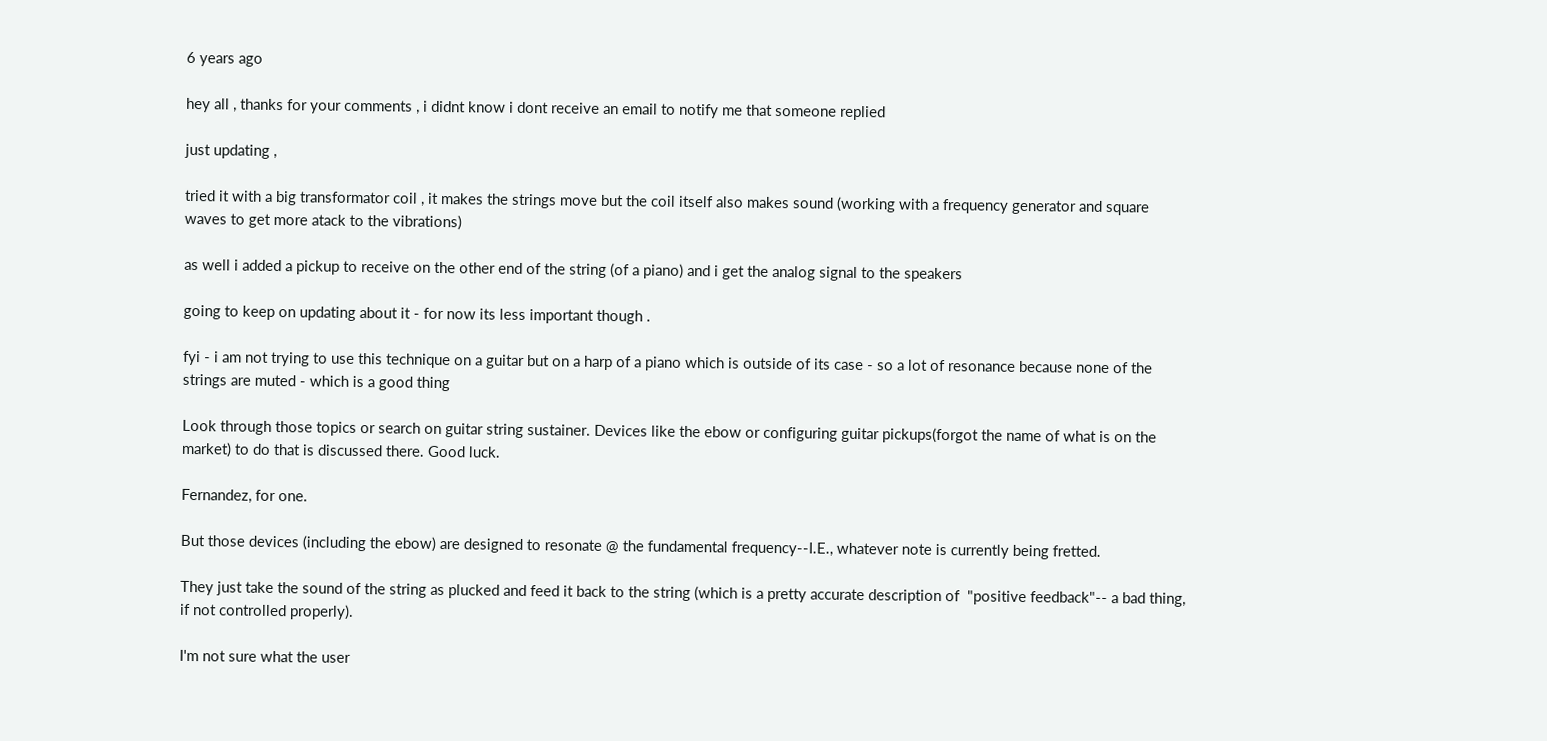6 years ago

hey all , thanks for your comments , i didnt know i dont receive an email to notify me that someone replied

just updating ,

tried it with a big transformator coil , it makes the strings move but the coil itself also makes sound (working with a frequency generator and square waves to get more atack to the vibrations)

as well i added a pickup to receive on the other end of the string (of a piano) and i get the analog signal to the speakers

going to keep on updating about it - for now its less important though .

fyi - i am not trying to use this technique on a guitar but on a harp of a piano which is outside of its case - so a lot of resonance because none of the strings are muted - which is a good thing

Look through those topics or search on guitar string sustainer. Devices like the ebow or configuring guitar pickups(forgot the name of what is on the market) to do that is discussed there. Good luck.

Fernandez, for one.

But those devices (including the ebow) are designed to resonate @ the fundamental frequency--I.E., whatever note is currently being fretted.

They just take the sound of the string as plucked and feed it back to the string (which is a pretty accurate description of  "positive feedback"-- a bad thing, if not controlled properly).

I'm not sure what the user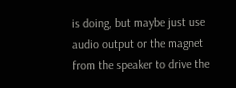is doing, but maybe just use audio output or the magnet from the speaker to drive the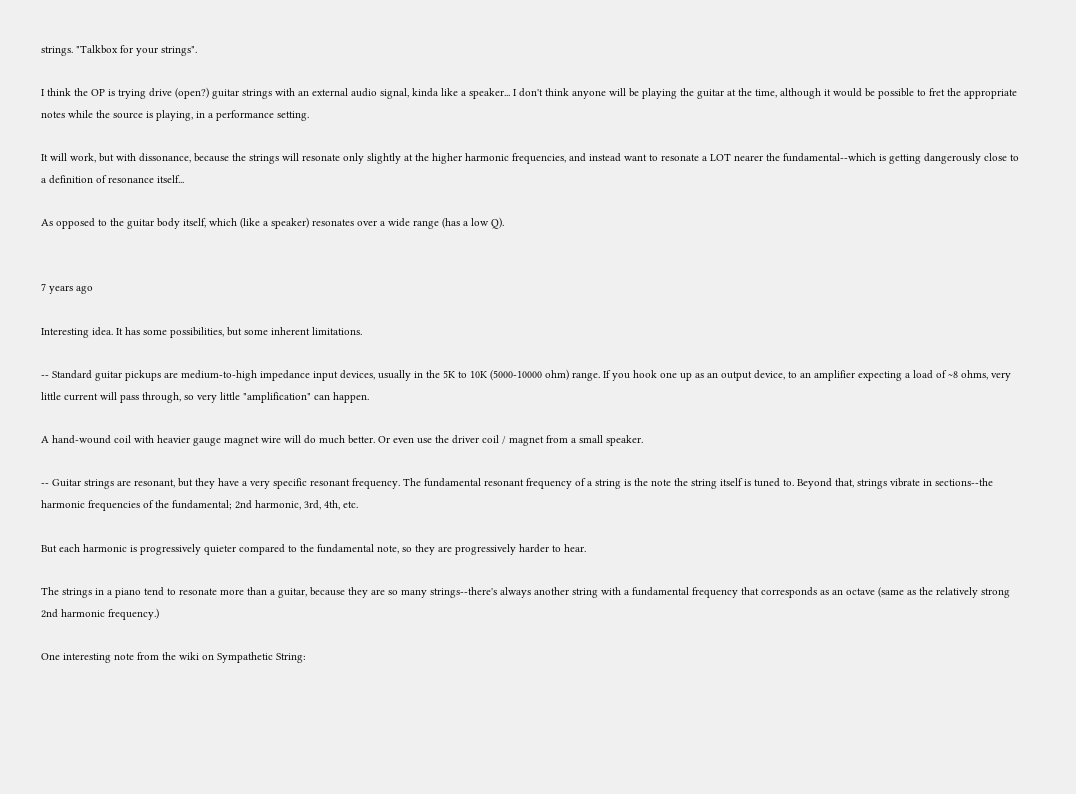strings. "Talkbox for your strings".

I think the OP is trying drive (open?) guitar strings with an external audio signal, kinda like a speaker... I don't think anyone will be playing the guitar at the time, although it would be possible to fret the appropriate notes while the source is playing, in a performance setting.

It will work, but with dissonance, because the strings will resonate only slightly at the higher harmonic frequencies, and instead want to resonate a LOT nearer the fundamental--which is getting dangerously close to a definition of resonance itself...

As opposed to the guitar body itself, which (like a speaker) resonates over a wide range (has a low Q).


7 years ago

Interesting idea. It has some possibilities, but some inherent limitations.

-- Standard guitar pickups are medium-to-high impedance input devices, usually in the 5K to 10K (5000-10000 ohm) range. If you hook one up as an output device, to an amplifier expecting a load of ~8 ohms, very little current will pass through, so very little "amplification" can happen.

A hand-wound coil with heavier gauge magnet wire will do much better. Or even use the driver coil / magnet from a small speaker.

-- Guitar strings are resonant, but they have a very specific resonant frequency. The fundamental resonant frequency of a string is the note the string itself is tuned to. Beyond that, strings vibrate in sections--the harmonic frequencies of the fundamental; 2nd harmonic, 3rd, 4th, etc.

But each harmonic is progressively quieter compared to the fundamental note, so they are progressively harder to hear.

The strings in a piano tend to resonate more than a guitar, because they are so many strings--there's always another string with a fundamental frequency that corresponds as an octave (same as the relatively strong 2nd harmonic frequency.)

One interesting note from the wiki on Sympathetic String: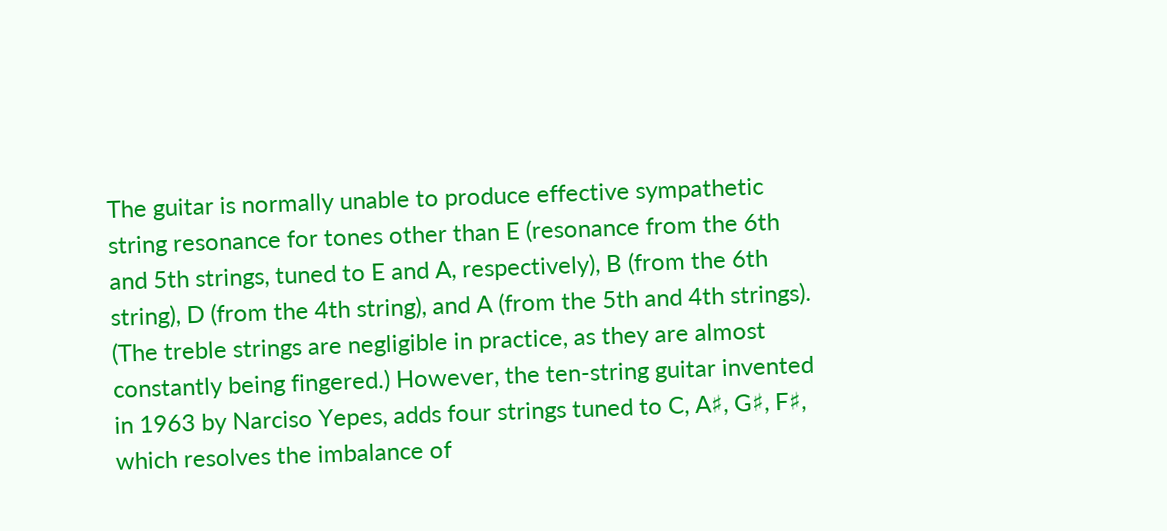The guitar is normally unable to produce effective sympathetic string resonance for tones other than E (resonance from the 6th and 5th strings, tuned to E and A, respectively), B (from the 6th string), D (from the 4th string), and A (from the 5th and 4th strings). (The treble strings are negligible in practice, as they are almost constantly being fingered.) However, the ten-string guitar invented in 1963 by Narciso Yepes, adds four strings tuned to C, A♯, G♯, F♯, which resolves the imbalance of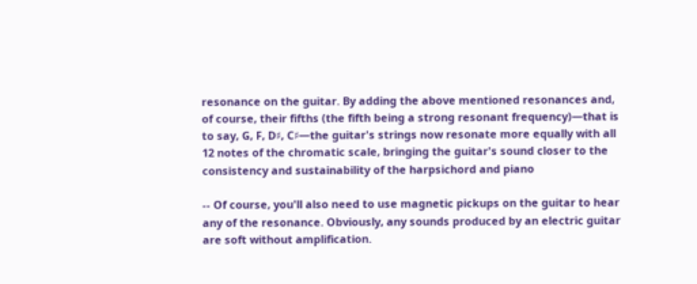resonance on the guitar. By adding the above mentioned resonances and, of course, their fifths (the fifth being a strong resonant frequency)—that is to say, G, F, D♯, C♯—the guitar's strings now resonate more equally with all 12 notes of the chromatic scale, bringing the guitar's sound closer to the consistency and sustainability of the harpsichord and piano

-- Of course, you'll also need to use magnetic pickups on the guitar to hear any of the resonance. Obviously, any sounds produced by an electric guitar are soft without amplification.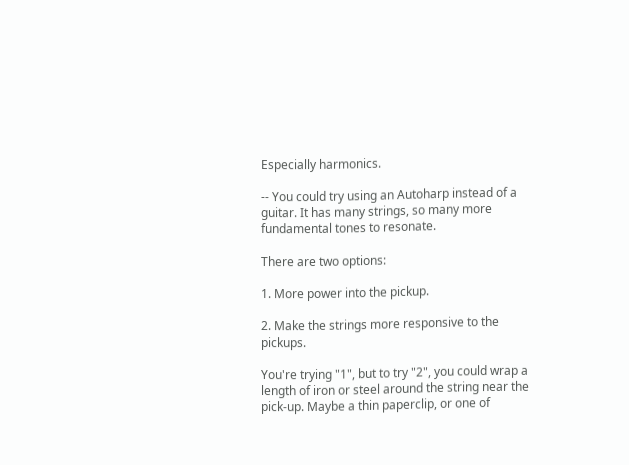Especially harmonics.

-- You could try using an Autoharp instead of a guitar. It has many strings, so many more fundamental tones to resonate.

There are two options:

1. More power into the pickup.

2. Make the strings more responsive to the pickups.

You're trying "1", but to try "2", you could wrap a length of iron or steel around the string near the pick-up. Maybe a thin paperclip, or one of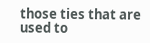those ties that are used to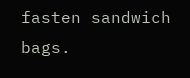fasten sandwich bags.